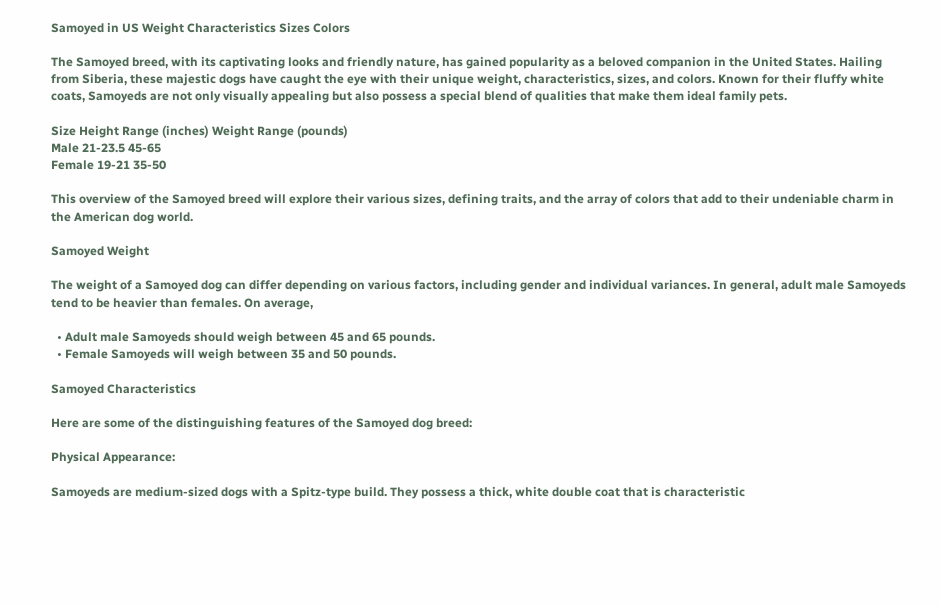Samoyed in US Weight Characteristics Sizes Colors

The Samoyed breed, with its captivating looks and friendly nature, has gained popularity as a beloved companion in the United States. Hailing from Siberia, these majestic dogs have caught the eye with their unique weight, characteristics, sizes, and colors. Known for their fluffy white coats, Samoyeds are not only visually appealing but also possess a special blend of qualities that make them ideal family pets.

Size Height Range (inches) Weight Range (pounds)
Male 21-23.5 45-65
Female 19-21 35-50

This overview of the Samoyed breed will explore their various sizes, defining traits, and the array of colors that add to their undeniable charm in the American dog world.

Samoyed Weight

The weight of a Samoyed dog can differ depending on various factors, including gender and individual variances. In general, adult male Samoyeds tend to be heavier than females. On average,

  • Adult male Samoyeds should weigh between 45 and 65 pounds.
  • Female Samoyeds will weigh between 35 and 50 pounds.

Samoyed Characteristics

Here are some of the distinguishing features of the Samoyed dog breed:

Physical Appearance:

Samoyeds are medium-sized dogs with a Spitz-type build. They possess a thick, white double coat that is characteristic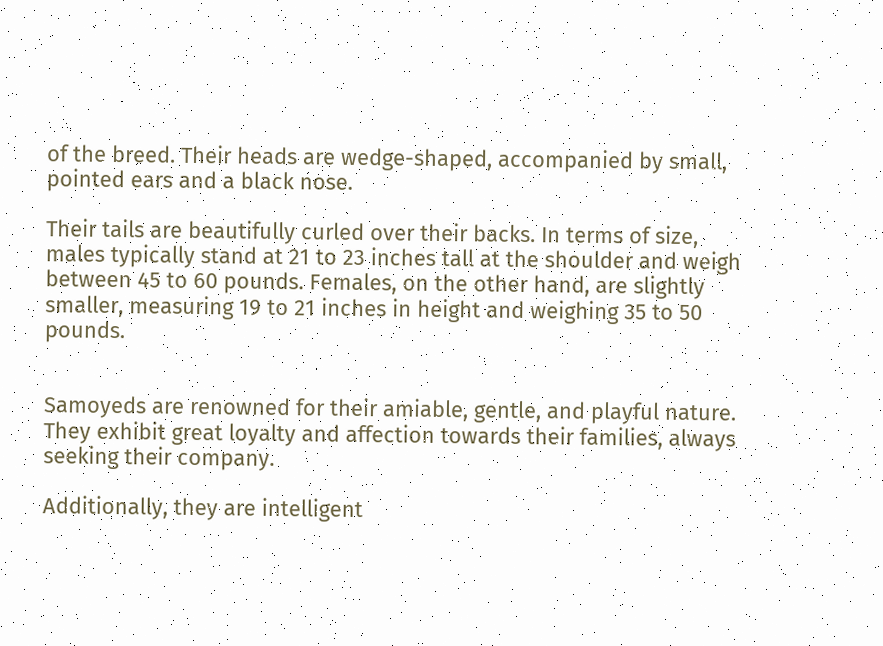of the breed. Their heads are wedge-shaped, accompanied by small, pointed ears and a black nose.

Their tails are beautifully curled over their backs. In terms of size, males typically stand at 21 to 23 inches tall at the shoulder and weigh between 45 to 60 pounds. Females, on the other hand, are slightly smaller, measuring 19 to 21 inches in height and weighing 35 to 50 pounds.


Samoyeds are renowned for their amiable, gentle, and playful nature. They exhibit great loyalty and affection towards their families, always seeking their company.

Additionally, they are intelligent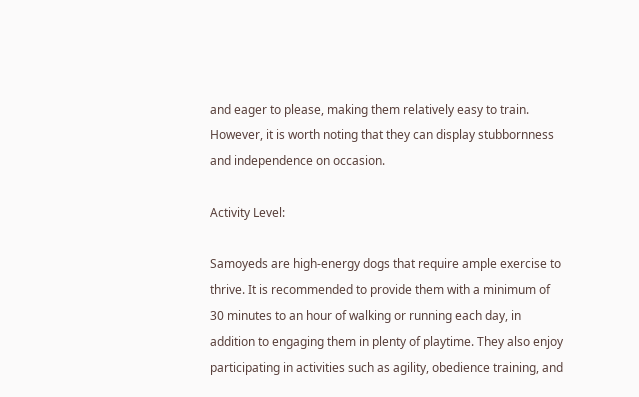and eager to please, making them relatively easy to train. However, it is worth noting that they can display stubbornness and independence on occasion.

Activity Level:

Samoyeds are high-energy dogs that require ample exercise to thrive. It is recommended to provide them with a minimum of 30 minutes to an hour of walking or running each day, in addition to engaging them in plenty of playtime. They also enjoy participating in activities such as agility, obedience training, and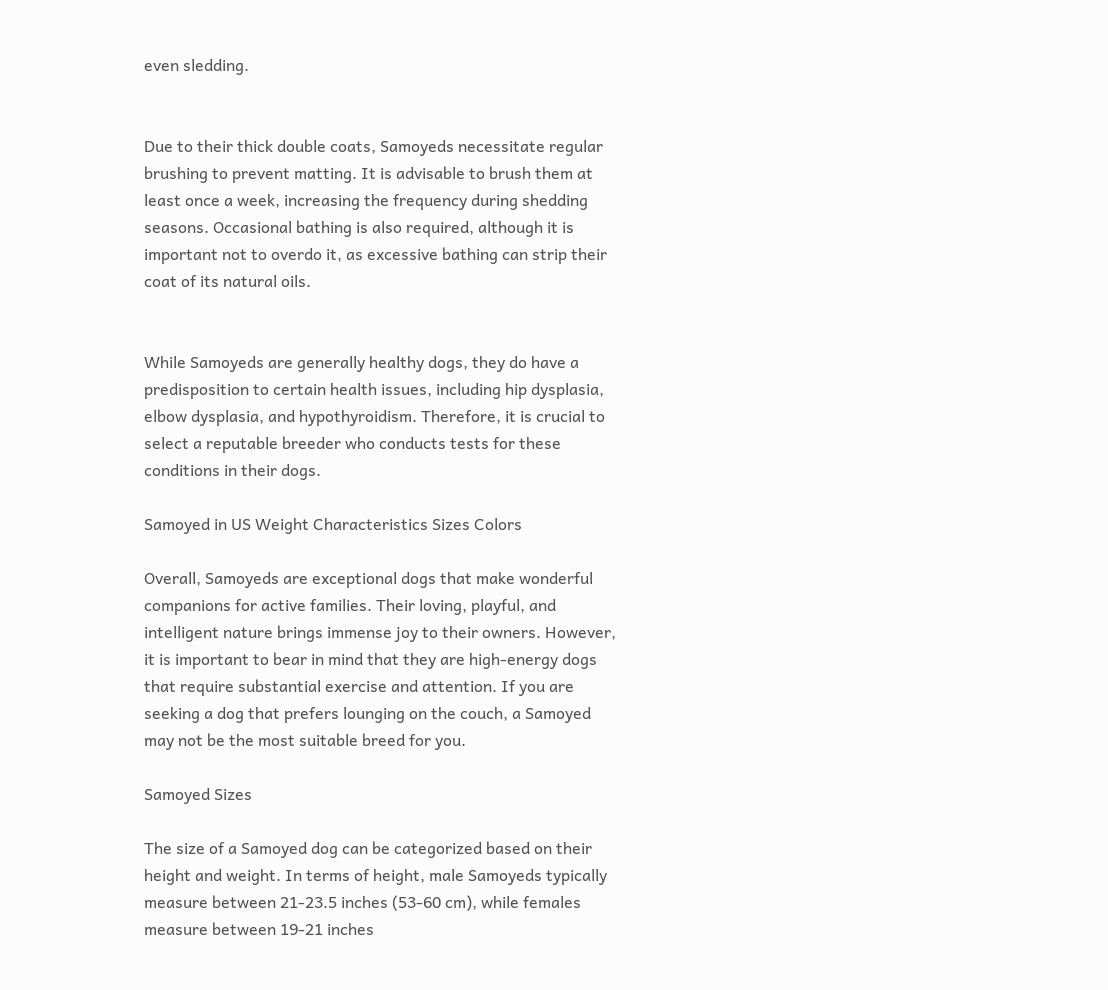even sledding.


Due to their thick double coats, Samoyeds necessitate regular brushing to prevent matting. It is advisable to brush them at least once a week, increasing the frequency during shedding seasons. Occasional bathing is also required, although it is important not to overdo it, as excessive bathing can strip their coat of its natural oils.


While Samoyeds are generally healthy dogs, they do have a predisposition to certain health issues, including hip dysplasia, elbow dysplasia, and hypothyroidism. Therefore, it is crucial to select a reputable breeder who conducts tests for these conditions in their dogs.

Samoyed in US Weight Characteristics Sizes Colors

Overall, Samoyeds are exceptional dogs that make wonderful companions for active families. Their loving, playful, and intelligent nature brings immense joy to their owners. However, it is important to bear in mind that they are high-energy dogs that require substantial exercise and attention. If you are seeking a dog that prefers lounging on the couch, a Samoyed may not be the most suitable breed for you.

Samoyed Sizes

The size of a Samoyed dog can be categorized based on their height and weight. In terms of height, male Samoyeds typically measure between 21-23.5 inches (53-60 cm), while females measure between 19-21 inches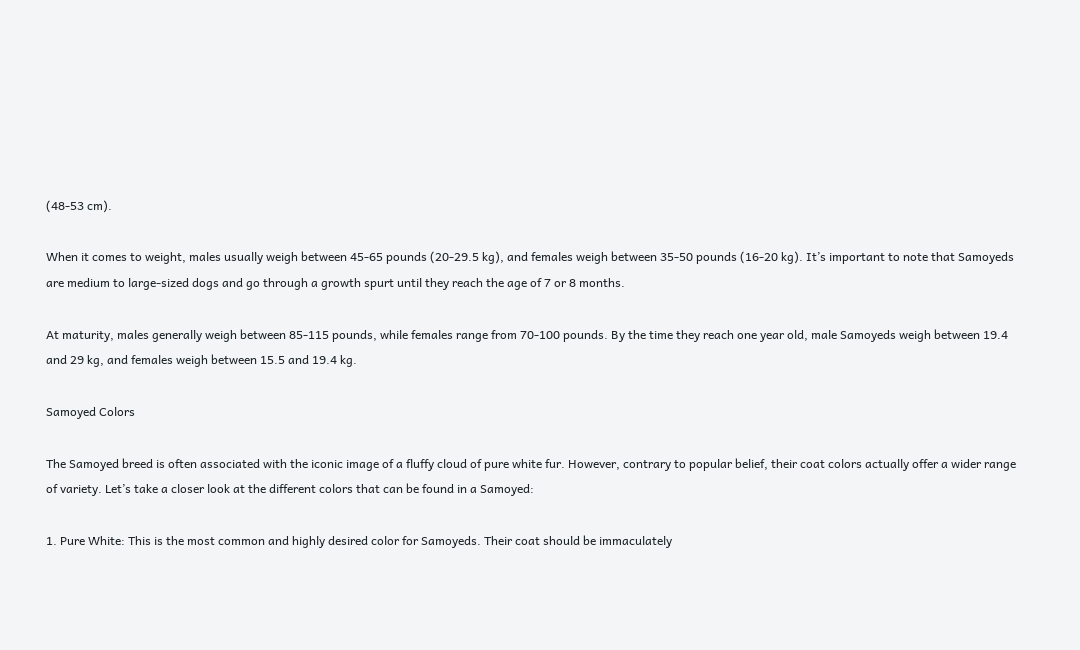(48-53 cm).

When it comes to weight, males usually weigh between 45-65 pounds (20-29.5 kg), and females weigh between 35-50 pounds (16-20 kg). It’s important to note that Samoyeds are medium to large-sized dogs and go through a growth spurt until they reach the age of 7 or 8 months.

At maturity, males generally weigh between 85-115 pounds, while females range from 70-100 pounds. By the time they reach one year old, male Samoyeds weigh between 19.4 and 29 kg, and females weigh between 15.5 and 19.4 kg.

Samoyed Colors

The Samoyed breed is often associated with the iconic image of a fluffy cloud of pure white fur. However, contrary to popular belief, their coat colors actually offer a wider range of variety. Let’s take a closer look at the different colors that can be found in a Samoyed:

1. Pure White: This is the most common and highly desired color for Samoyeds. Their coat should be immaculately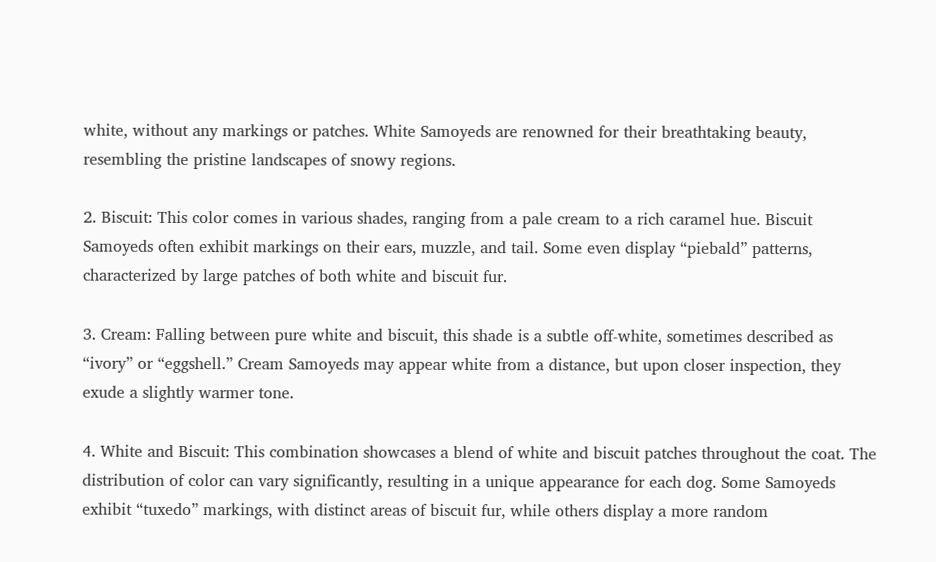white, without any markings or patches. White Samoyeds are renowned for their breathtaking beauty, resembling the pristine landscapes of snowy regions.

2. Biscuit: This color comes in various shades, ranging from a pale cream to a rich caramel hue. Biscuit Samoyeds often exhibit markings on their ears, muzzle, and tail. Some even display “piebald” patterns, characterized by large patches of both white and biscuit fur.

3. Cream: Falling between pure white and biscuit, this shade is a subtle off-white, sometimes described as “ivory” or “eggshell.” Cream Samoyeds may appear white from a distance, but upon closer inspection, they exude a slightly warmer tone.

4. White and Biscuit: This combination showcases a blend of white and biscuit patches throughout the coat. The distribution of color can vary significantly, resulting in a unique appearance for each dog. Some Samoyeds exhibit “tuxedo” markings, with distinct areas of biscuit fur, while others display a more random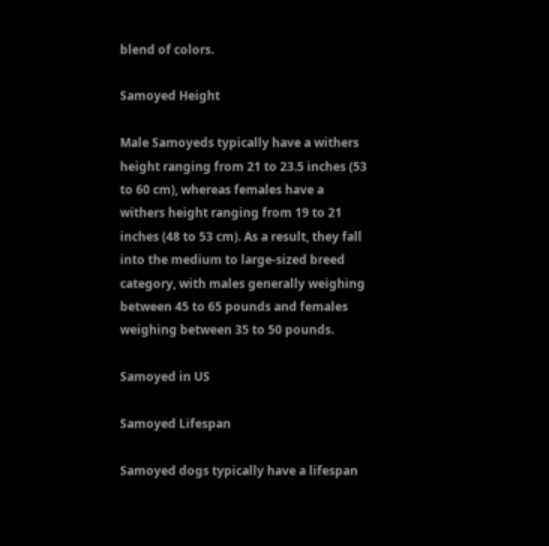blend of colors.

Samoyed Height

Male Samoyeds typically have a withers height ranging from 21 to 23.5 inches (53 to 60 cm), whereas females have a withers height ranging from 19 to 21 inches (48 to 53 cm). As a result, they fall into the medium to large-sized breed category, with males generally weighing between 45 to 65 pounds and females weighing between 35 to 50 pounds.

Samoyed in US

Samoyed Lifespan

Samoyed dogs typically have a lifespan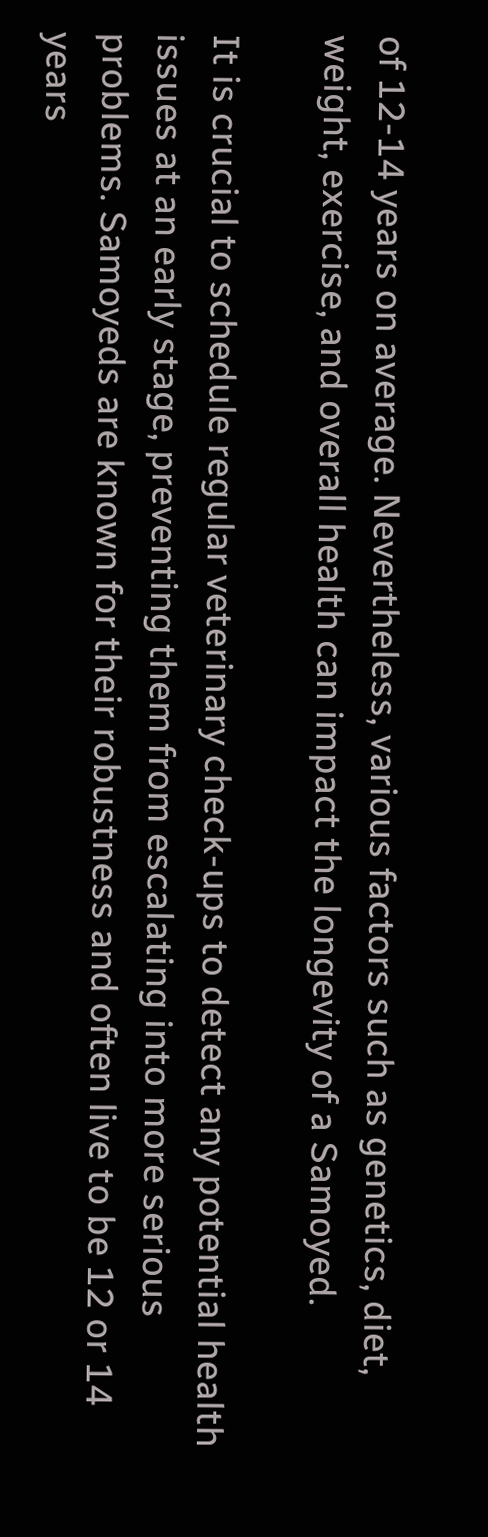of 12-14 years on average. Nevertheless, various factors such as genetics, diet, weight, exercise, and overall health can impact the longevity of a Samoyed.

It is crucial to schedule regular veterinary check-ups to detect any potential health issues at an early stage, preventing them from escalating into more serious problems. Samoyeds are known for their robustness and often live to be 12 or 14 years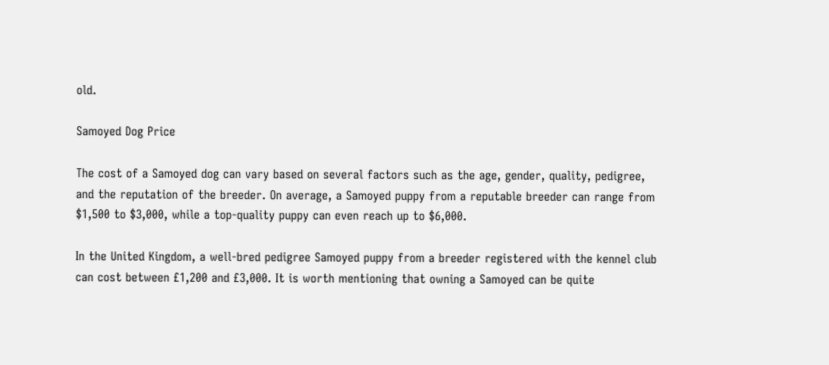old.

Samoyed Dog Price

The cost of a Samoyed dog can vary based on several factors such as the age, gender, quality, pedigree, and the reputation of the breeder. On average, a Samoyed puppy from a reputable breeder can range from $1,500 to $3,000, while a top-quality puppy can even reach up to $6,000.

In the United Kingdom, a well-bred pedigree Samoyed puppy from a breeder registered with the kennel club can cost between £1,200 and £3,000. It is worth mentioning that owning a Samoyed can be quite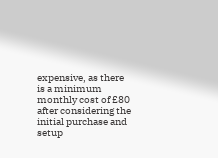expensive, as there is a minimum monthly cost of £80 after considering the initial purchase and setup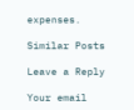expenses.

Similar Posts

Leave a Reply

Your email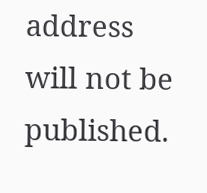address will not be published.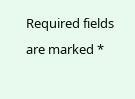Required fields are marked *